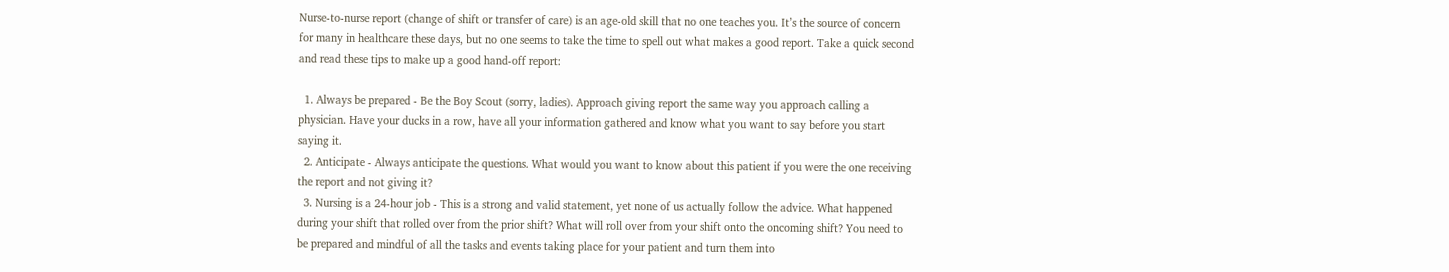Nurse-to-nurse report (change of shift or transfer of care) is an age-old skill that no one teaches you. It’s the source of concern for many in healthcare these days, but no one seems to take the time to spell out what makes a good report. Take a quick second and read these tips to make up a good hand-off report:

  1. Always be prepared - Be the Boy Scout (sorry, ladies). Approach giving report the same way you approach calling a physician. Have your ducks in a row, have all your information gathered and know what you want to say before you start saying it.
  2. Anticipate - Always anticipate the questions. What would you want to know about this patient if you were the one receiving the report and not giving it?
  3. Nursing is a 24-hour job - This is a strong and valid statement, yet none of us actually follow the advice. What happened during your shift that rolled over from the prior shift? What will roll over from your shift onto the oncoming shift? You need to be prepared and mindful of all the tasks and events taking place for your patient and turn them into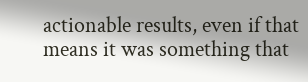actionable results, even if that means it was something that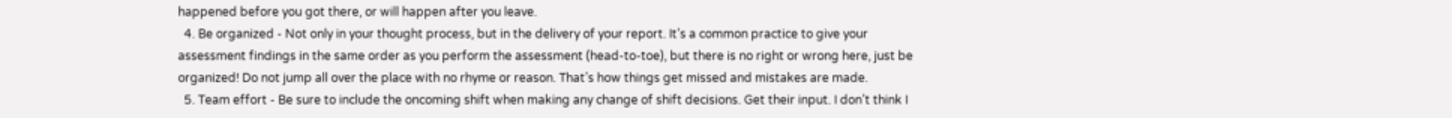happened before you got there, or will happen after you leave.
  4. Be organized - Not only in your thought process, but in the delivery of your report. It’s a common practice to give your assessment findings in the same order as you perform the assessment (head-to-toe), but there is no right or wrong here, just be organized! Do not jump all over the place with no rhyme or reason. That’s how things get missed and mistakes are made.
  5. Team effort - Be sure to include the oncoming shift when making any change of shift decisions. Get their input. I don’t think I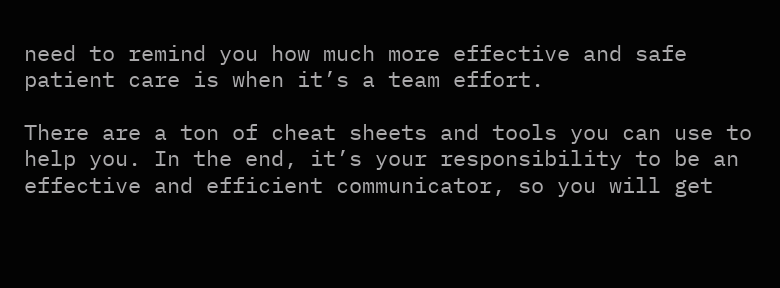need to remind you how much more effective and safe patient care is when it’s a team effort.

There are a ton of cheat sheets and tools you can use to help you. In the end, it’s your responsibility to be an effective and efficient communicator, so you will get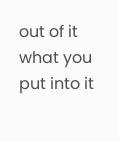out of it what you put into it